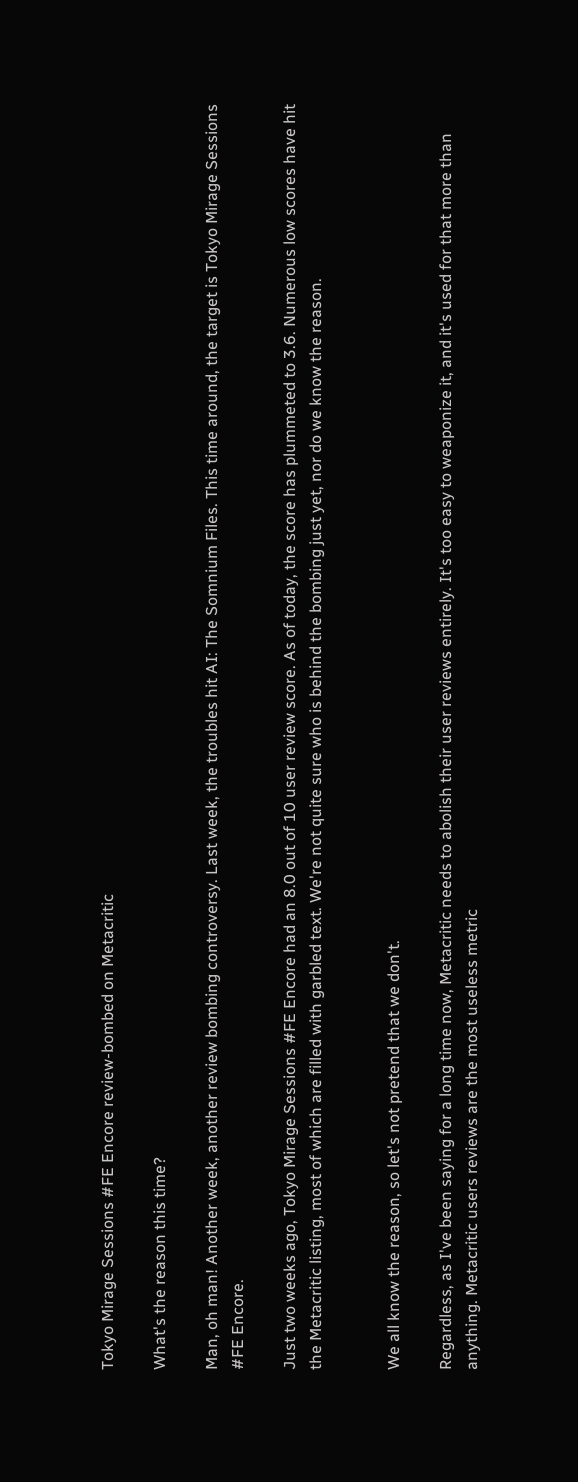Tokyo Mirage Sessions #FE Encore review-bombed on Metacritic

What's the reason this time?

Man, oh man! Another week, another review bombing controversy. Last week, the troubles hit AI: The Somnium Files. This time around, the target is Tokyo Mirage Sessions #FE Encore.

Just two weeks ago, Tokyo Mirage Sessions #FE Encore had an 8.0 out of 10 user review score. As of today, the score has plummeted to 3.6. Numerous low scores have hit the Metacritic listing, most of which are filled with garbled text. We're not quite sure who is behind the bombing just yet, nor do we know the reason.


We all know the reason, so let's not pretend that we don't.

Regardless, as I've been saying for a long time now, Metacritic needs to abolish their user reviews entirely. It's too easy to weaponize it, and it's used for that more than anything. Metacritic users reviews are the most useless metric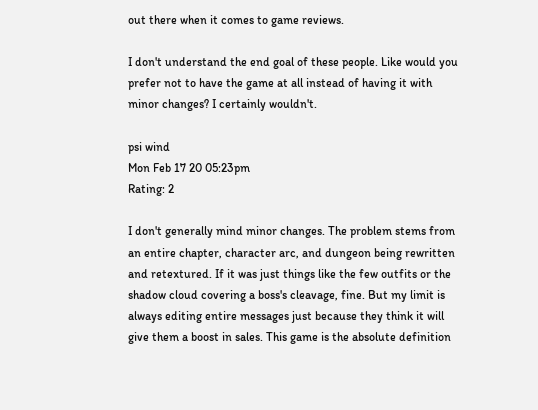out there when it comes to game reviews.

I don't understand the end goal of these people. Like would you prefer not to have the game at all instead of having it with minor changes? I certainly wouldn't.

psi wind
Mon Feb 17 20 05:23pm
Rating: 2

I don't generally mind minor changes. The problem stems from an entire chapter, character arc, and dungeon being rewritten and retextured. If it was just things like the few outfits or the shadow cloud covering a boss's cleavage, fine. But my limit is always editing entire messages just because they think it will give them a boost in sales. This game is the absolute definition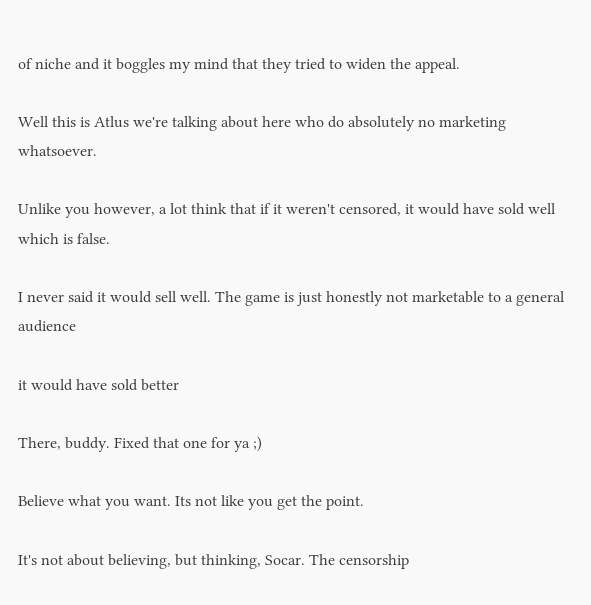of niche and it boggles my mind that they tried to widen the appeal.

Well this is Atlus we're talking about here who do absolutely no marketing whatsoever.

Unlike you however, a lot think that if it weren't censored, it would have sold well which is false.

I never said it would sell well. The game is just honestly not marketable to a general audience

it would have sold better

There, buddy. Fixed that one for ya ;)

Believe what you want. Its not like you get the point.

It's not about believing, but thinking, Socar. The censorship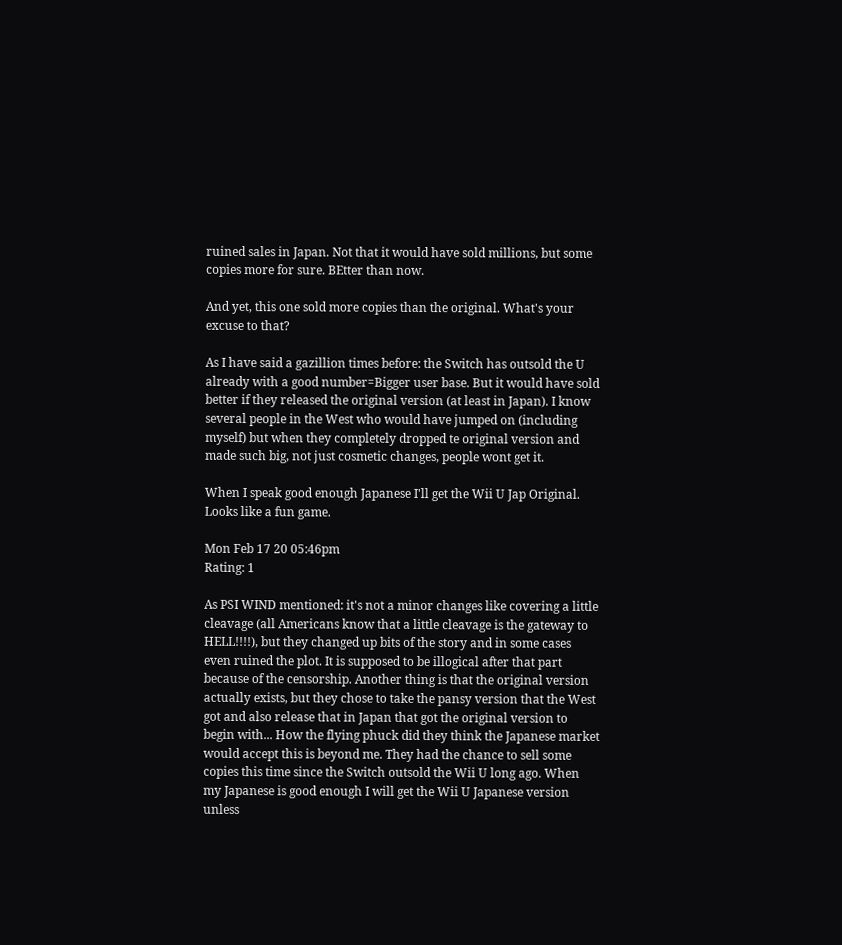ruined sales in Japan. Not that it would have sold millions, but some copies more for sure. BEtter than now.

And yet, this one sold more copies than the original. What's your excuse to that?

As I have said a gazillion times before: the Switch has outsold the U already with a good number=Bigger user base. But it would have sold better if they released the original version (at least in Japan). I know several people in the West who would have jumped on (including myself) but when they completely dropped te original version and made such big, not just cosmetic changes, people wont get it.

When I speak good enough Japanese I'll get the Wii U Jap Original. Looks like a fun game.

Mon Feb 17 20 05:46pm
Rating: 1

As PSI WIND mentioned: it's not a minor changes like covering a little cleavage (all Americans know that a little cleavage is the gateway to HELL!!!!), but they changed up bits of the story and in some cases even ruined the plot. It is supposed to be illogical after that part because of the censorship. Another thing is that the original version actually exists, but they chose to take the pansy version that the West got and also release that in Japan that got the original version to begin with... How the flying phuck did they think the Japanese market would accept this is beyond me. They had the chance to sell some copies this time since the Switch outsold the Wii U long ago. When my Japanese is good enough I will get the Wii U Japanese version unless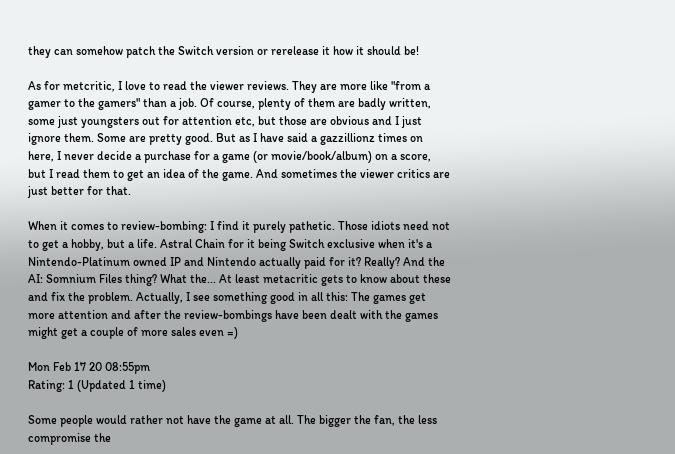they can somehow patch the Switch version or rerelease it how it should be!

As for metcritic, I love to read the viewer reviews. They are more like "from a gamer to the gamers" than a job. Of course, plenty of them are badly written, some just youngsters out for attention etc, but those are obvious and I just ignore them. Some are pretty good. But as I have said a gazzillionz times on here, I never decide a purchase for a game (or movie/book/album) on a score, but I read them to get an idea of the game. And sometimes the viewer critics are just better for that.

When it comes to review-bombing: I find it purely pathetic. Those idiots need not to get a hobby, but a life. Astral Chain for it being Switch exclusive when it's a Nintendo-Platinum owned IP and Nintendo actually paid for it? Really? And the AI: Somnium Files thing? What the... At least metacritic gets to know about these and fix the problem. Actually, I see something good in all this: The games get more attention and after the review-bombings have been dealt with the games might get a couple of more sales even =)

Mon Feb 17 20 08:55pm
Rating: 1 (Updated 1 time)

Some people would rather not have the game at all. The bigger the fan, the less compromise the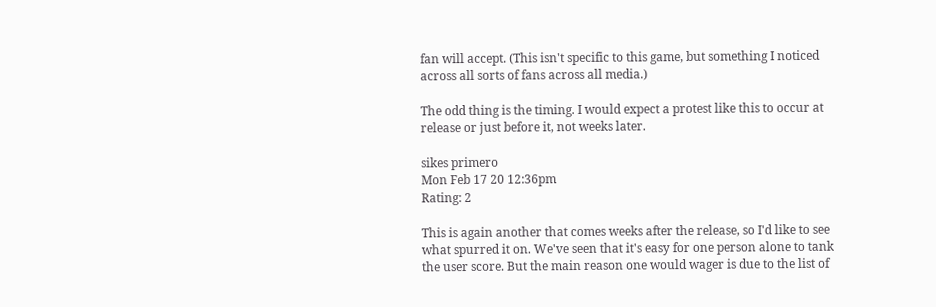fan will accept. (This isn't specific to this game, but something I noticed across all sorts of fans across all media.)

The odd thing is the timing. I would expect a protest like this to occur at release or just before it, not weeks later.

sikes primero
Mon Feb 17 20 12:36pm
Rating: 2

This is again another that comes weeks after the release, so I'd like to see what spurred it on. We've seen that it's easy for one person alone to tank the user score. But the main reason one would wager is due to the list of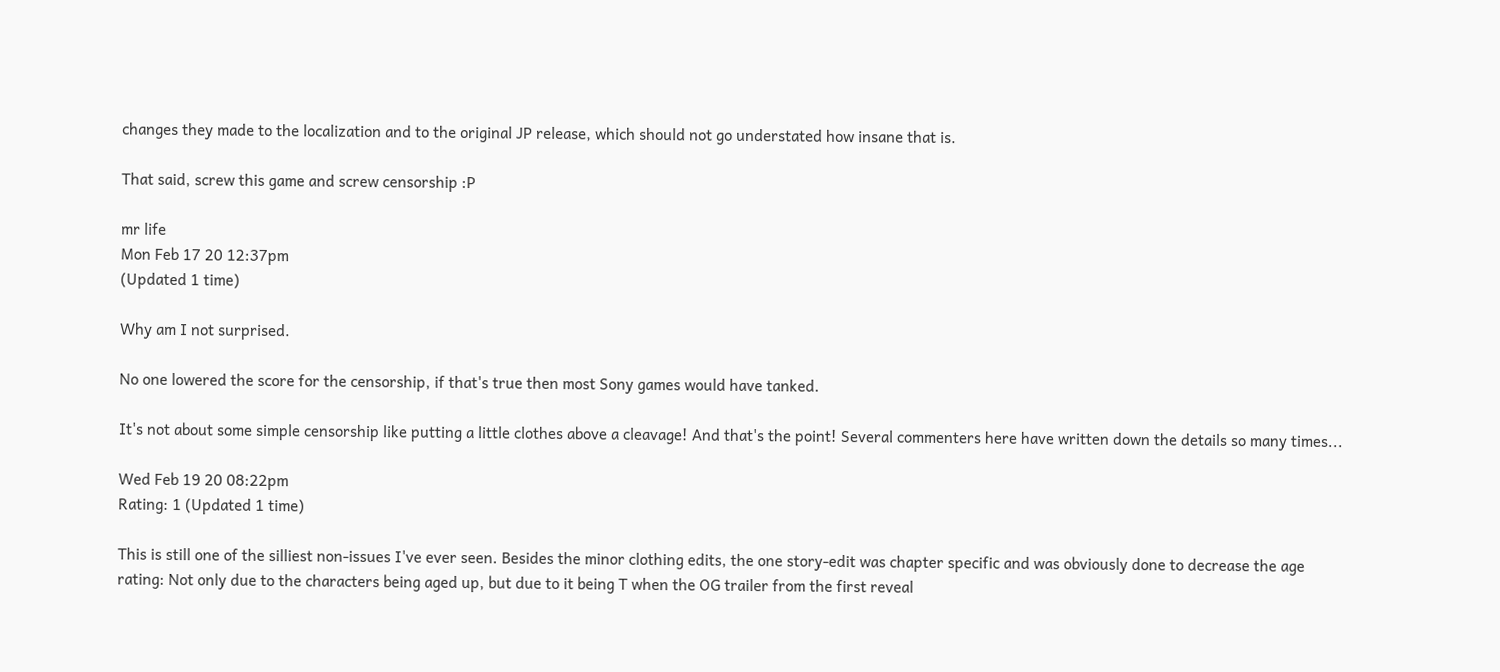changes they made to the localization and to the original JP release, which should not go understated how insane that is.

That said, screw this game and screw censorship :P

mr life
Mon Feb 17 20 12:37pm
(Updated 1 time)

Why am I not surprised.

No one lowered the score for the censorship, if that's true then most Sony games would have tanked.

It's not about some simple censorship like putting a little clothes above a cleavage! And that's the point! Several commenters here have written down the details so many times...

Wed Feb 19 20 08:22pm
Rating: 1 (Updated 1 time)

This is still one of the silliest non-issues I've ever seen. Besides the minor clothing edits, the one story-edit was chapter specific and was obviously done to decrease the age rating: Not only due to the characters being aged up, but due to it being T when the OG trailer from the first reveal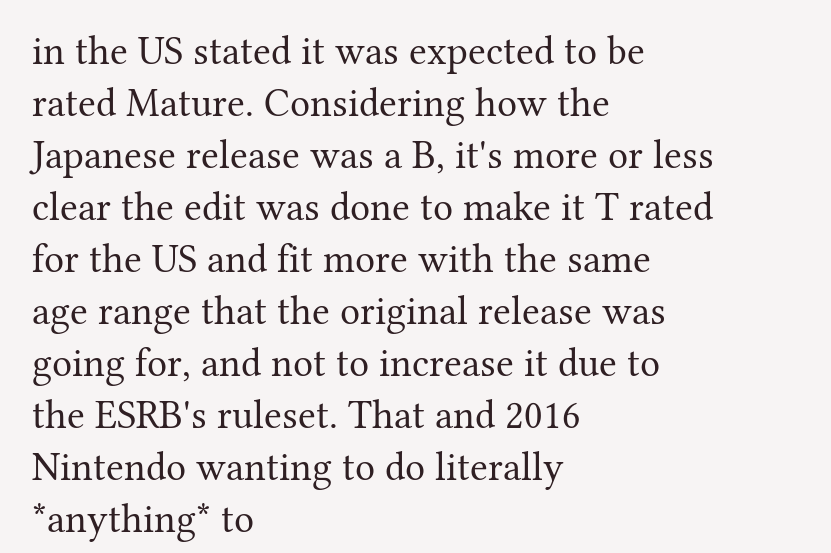in the US stated it was expected to be rated Mature. Considering how the Japanese release was a B, it's more or less clear the edit was done to make it T rated for the US and fit more with the same age range that the original release was going for, and not to increase it due to the ESRB's ruleset. That and 2016 Nintendo wanting to do literally *anything* to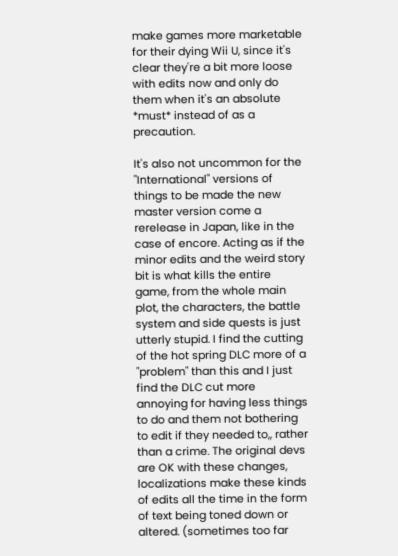make games more marketable for their dying Wii U, since it's clear they're a bit more loose with edits now and only do them when it's an absolute *must* instead of as a precaution.

It's also not uncommon for the "International" versions of things to be made the new master version come a rerelease in Japan, like in the case of encore. Acting as if the minor edits and the weird story bit is what kills the entire game, from the whole main plot, the characters, the battle system and side quests is just utterly stupid. I find the cutting of the hot spring DLC more of a "problem" than this and I just find the DLC cut more annoying for having less things to do and them not bothering to edit if they needed to,, rather than a crime. The original devs are OK with these changes, localizations make these kinds of edits all the time in the form of text being toned down or altered. (sometimes too far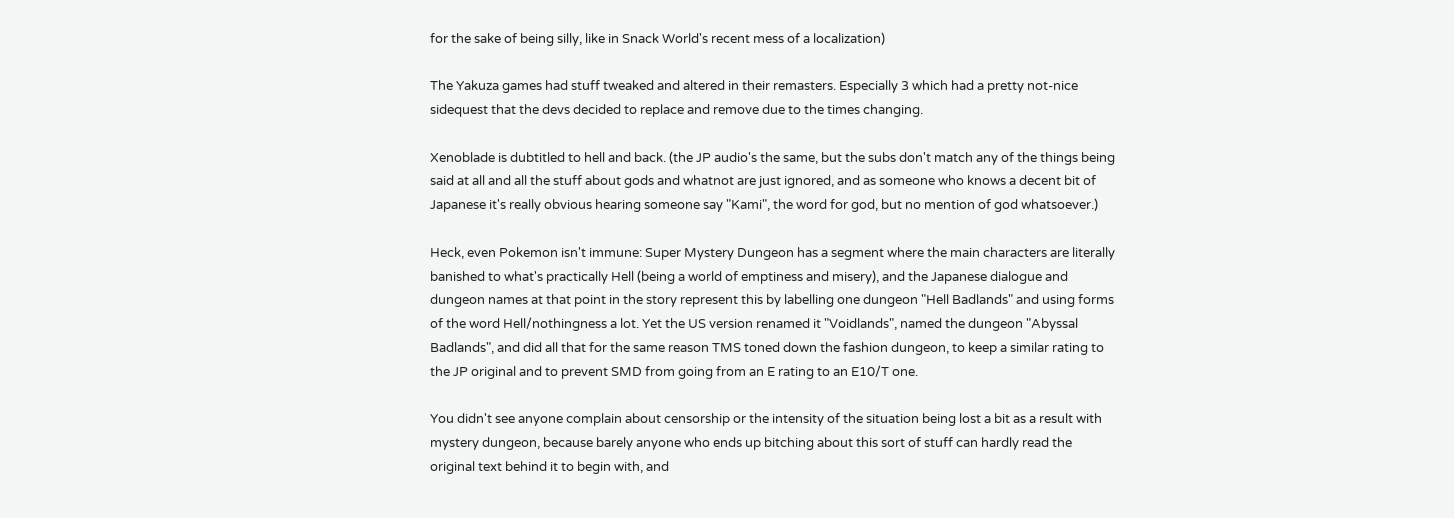for the sake of being silly, like in Snack World's recent mess of a localization)

The Yakuza games had stuff tweaked and altered in their remasters. Especially 3 which had a pretty not-nice sidequest that the devs decided to replace and remove due to the times changing.

Xenoblade is dubtitled to hell and back. (the JP audio's the same, but the subs don't match any of the things being said at all and all the stuff about gods and whatnot are just ignored, and as someone who knows a decent bit of Japanese it's really obvious hearing someone say "Kami", the word for god, but no mention of god whatsoever.)

Heck, even Pokemon isn't immune: Super Mystery Dungeon has a segment where the main characters are literally banished to what's practically Hell (being a world of emptiness and misery), and the Japanese dialogue and dungeon names at that point in the story represent this by labelling one dungeon "Hell Badlands" and using forms of the word Hell/nothingness a lot. Yet the US version renamed it "Voidlands", named the dungeon "Abyssal Badlands", and did all that for the same reason TMS toned down the fashion dungeon, to keep a similar rating to the JP original and to prevent SMD from going from an E rating to an E10/T one.

You didn't see anyone complain about censorship or the intensity of the situation being lost a bit as a result with mystery dungeon, because barely anyone who ends up bitching about this sort of stuff can hardly read the original text behind it to begin with, and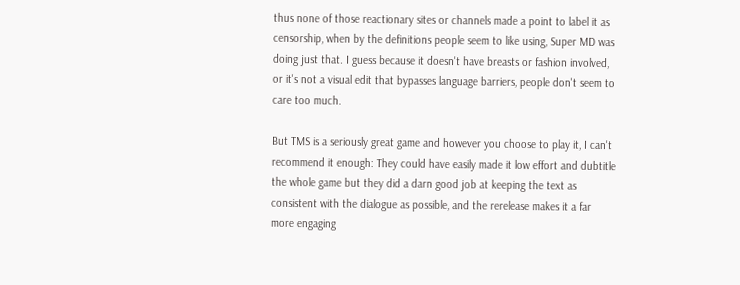thus none of those reactionary sites or channels made a point to label it as censorship, when by the definitions people seem to like using, Super MD was doing just that. I guess because it doesn't have breasts or fashion involved, or it's not a visual edit that bypasses language barriers, people don't seem to care too much.

But TMS is a seriously great game and however you choose to play it, I can't recommend it enough: They could have easily made it low effort and dubtitle the whole game but they did a darn good job at keeping the text as consistent with the dialogue as possible, and the rerelease makes it a far more engaging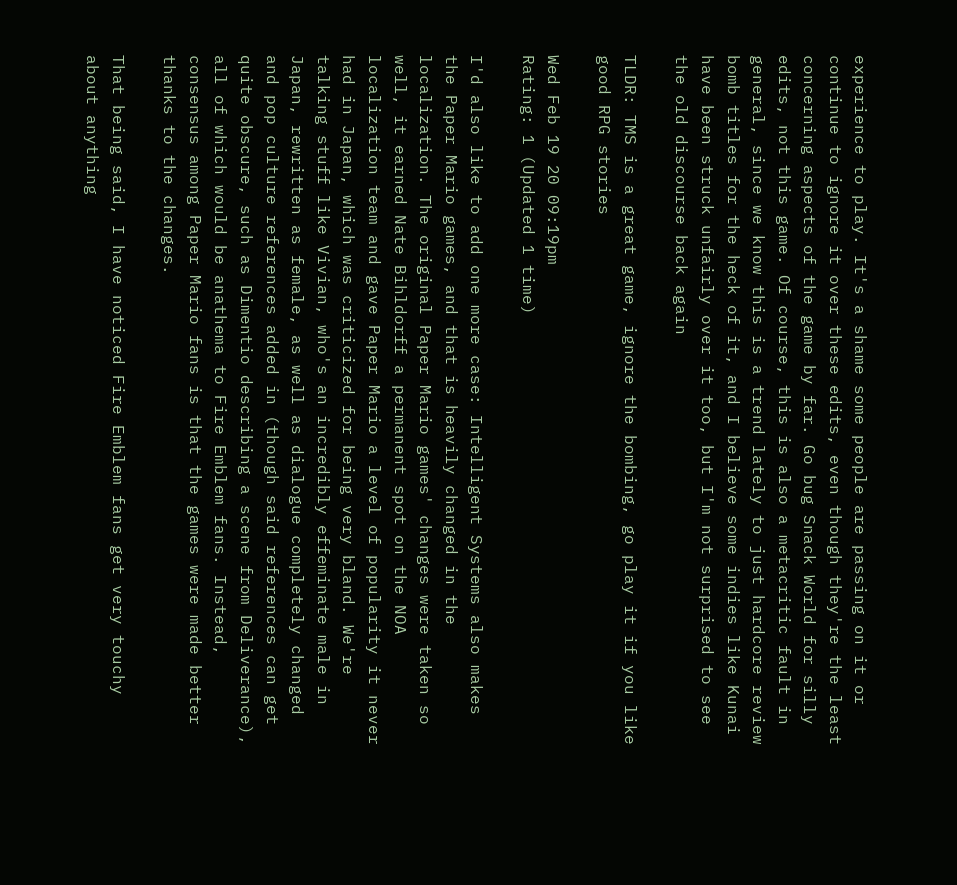experience to play. It's a shame some people are passing on it or continue to ignore it over these edits, even though they're the least concerning aspects of the game by far. Go bug Snack World for silly edits, not this game. Of course, this is also a metacritic fault in general, since we know this is a trend lately to just hardcore review bomb titles for the heck of it, and I believe some indies like Kunai have been struck unfairly over it too, but I'm not surprised to see the old discourse back again

TLDR: TMS is a great game, ignore the bombing, go play it if you like good RPG stories

Wed Feb 19 20 09:19pm
Rating: 1 (Updated 1 time)

I'd also like to add one more case: Intelligent Systems also makes the Paper Mario games, and that is heavily changed in the localization. The original Paper Mario games' changes were taken so well, it earned Nate Bihldorff a permanent spot on the NOA localization team and gave Paper Mario a level of popularity it never had in Japan, which was criticized for being very bland. We're talking stuff like Vivian, who's an incredibly effeminate male in Japan, rewritten as female, as well as dialogue completely changed and pop culture references added in (though said references can get quite obscure, such as Dimentio describing a scene from Deliverance), all of which would be anathema to Fire Emblem fans. Instead, consensus among Paper Mario fans is that the games were made better thanks to the changes.

That being said, I have noticed Fire Emblem fans get very touchy about anything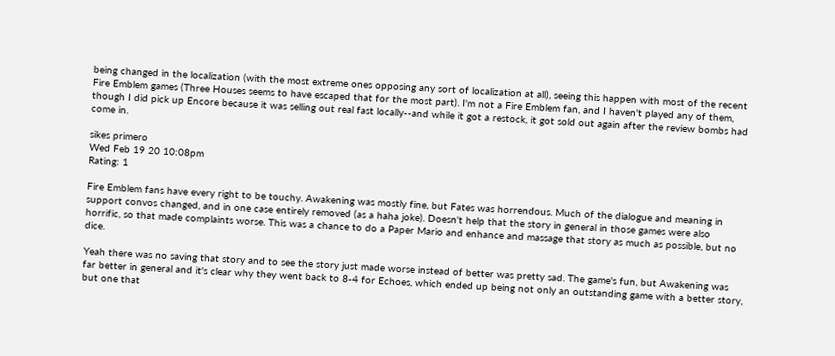being changed in the localization (with the most extreme ones opposing any sort of localization at all), seeing this happen with most of the recent Fire Emblem games (Three Houses seems to have escaped that for the most part). I'm not a Fire Emblem fan, and I haven't played any of them, though I did pick up Encore because it was selling out real fast locally--and while it got a restock, it got sold out again after the review bombs had come in.

sikes primero
Wed Feb 19 20 10:08pm
Rating: 1

Fire Emblem fans have every right to be touchy. Awakening was mostly fine, but Fates was horrendous. Much of the dialogue and meaning in support convos changed, and in one case entirely removed (as a haha joke). Doesn't help that the story in general in those games were also horrific, so that made complaints worse. This was a chance to do a Paper Mario and enhance and massage that story as much as possible, but no dice.

Yeah there was no saving that story and to see the story just made worse instead of better was pretty sad. The game's fun, but Awakening was far better in general and it's clear why they went back to 8-4 for Echoes, which ended up being not only an outstanding game with a better story, but one that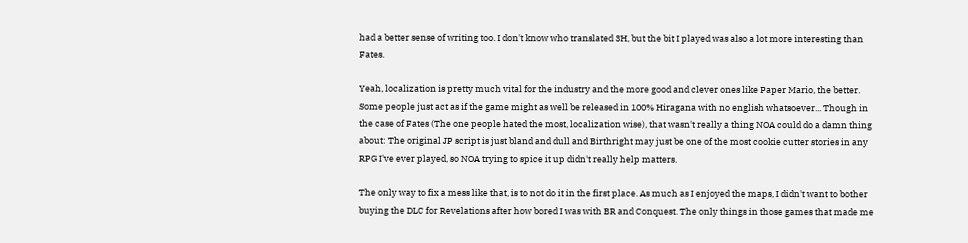had a better sense of writing too. I don't know who translated 3H, but the bit I played was also a lot more interesting than Fates.

Yeah, localization is pretty much vital for the industry and the more good and clever ones like Paper Mario, the better. Some people just act as if the game might as well be released in 100% Hiragana with no english whatsoever... Though in the case of Fates (The one people hated the most, localization wise), that wasn't really a thing NOA could do a damn thing about: The original JP script is just bland and dull and Birthright may just be one of the most cookie cutter stories in any RPG I've ever played, so NOA trying to spice it up didn't really help matters.

The only way to fix a mess like that, is to not do it in the first place. As much as I enjoyed the maps, I didn't want to bother buying the DLC for Revelations after how bored I was with BR and Conquest. The only things in those games that made me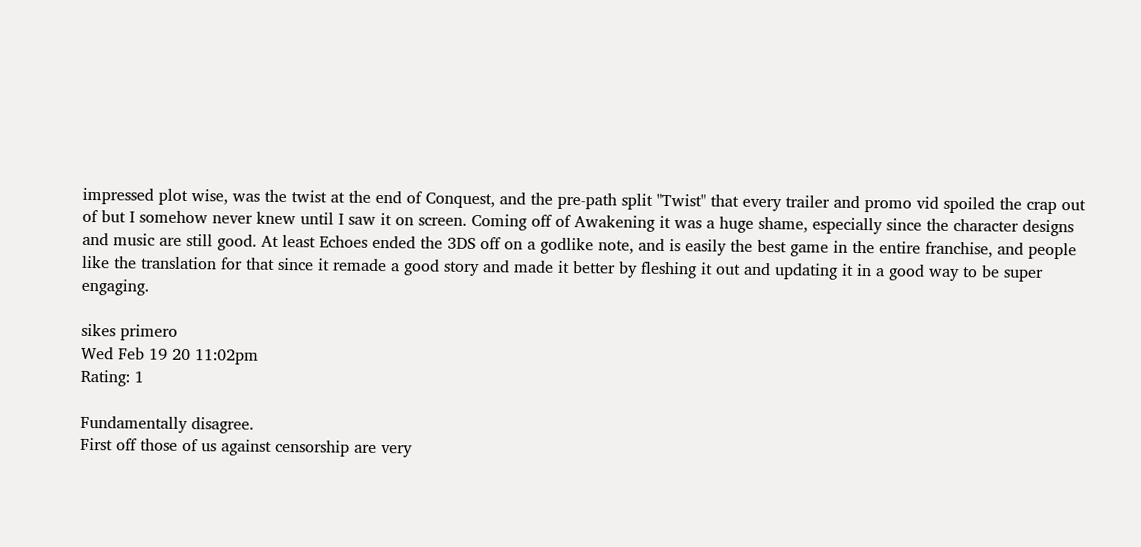impressed plot wise, was the twist at the end of Conquest, and the pre-path split "Twist" that every trailer and promo vid spoiled the crap out of but I somehow never knew until I saw it on screen. Coming off of Awakening it was a huge shame, especially since the character designs and music are still good. At least Echoes ended the 3DS off on a godlike note, and is easily the best game in the entire franchise, and people like the translation for that since it remade a good story and made it better by fleshing it out and updating it in a good way to be super engaging.

sikes primero
Wed Feb 19 20 11:02pm
Rating: 1

Fundamentally disagree.
First off those of us against censorship are very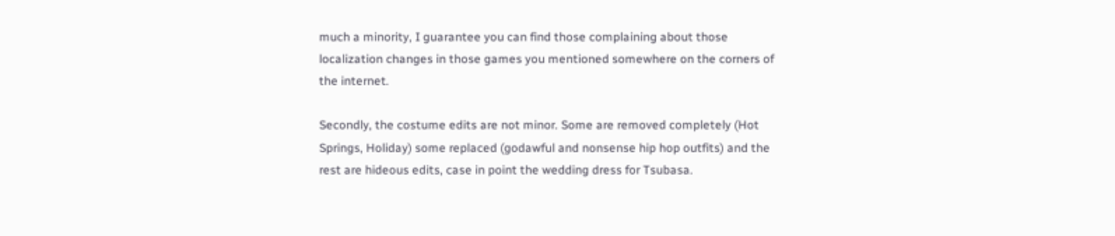much a minority, I guarantee you can find those complaining about those localization changes in those games you mentioned somewhere on the corners of the internet.

Secondly, the costume edits are not minor. Some are removed completely (Hot Springs, Holiday) some replaced (godawful and nonsense hip hop outfits) and the rest are hideous edits, case in point the wedding dress for Tsubasa.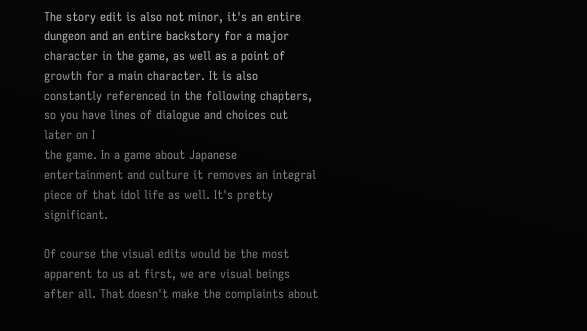The story edit is also not minor, it's an entire dungeon and an entire backstory for a major character in the game, as well as a point of growth for a main character. It is also constantly referenced in the following chapters, so you have lines of dialogue and choices cut later on I
the game. In a game about Japanese entertainment and culture it removes an integral piece of that idol life as well. It's pretty significant.

Of course the visual edits would be the most apparent to us at first, we are visual beings after all. That doesn't make the complaints about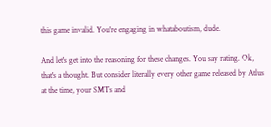this game invalid. You're engaging in whataboutism, dude.

And let's get into the reasoning for these changes. You say rating. Ok, that's a thought. But consider literally every other game released by Atlus at the time, your SMTs and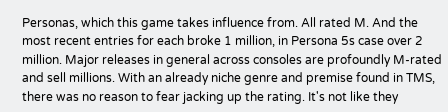Personas, which this game takes influence from. All rated M. And the most recent entries for each broke 1 million, in Persona 5s case over 2 million. Major releases in general across consoles are profoundly M-rated and sell millions. With an already niche genre and premise found in TMS, there was no reason to fear jacking up the rating. It's not like they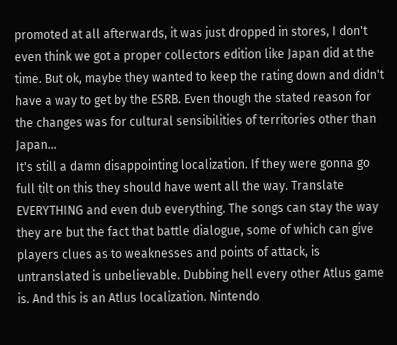promoted at all afterwards, it was just dropped in stores, I don't even think we got a proper collectors edition like Japan did at the time. But ok, maybe they wanted to keep the rating down and didn't have a way to get by the ESRB. Even though the stated reason for the changes was for cultural sensibilities of territories other than Japan...
It's still a damn disappointing localization. If they were gonna go full tilt on this they should have went all the way. Translate EVERYTHING and even dub everything. The songs can stay the way they are but the fact that battle dialogue, some of which can give players clues as to weaknesses and points of attack, is untranslated is unbelievable. Dubbing hell every other Atlus game is. And this is an Atlus localization. Nintendo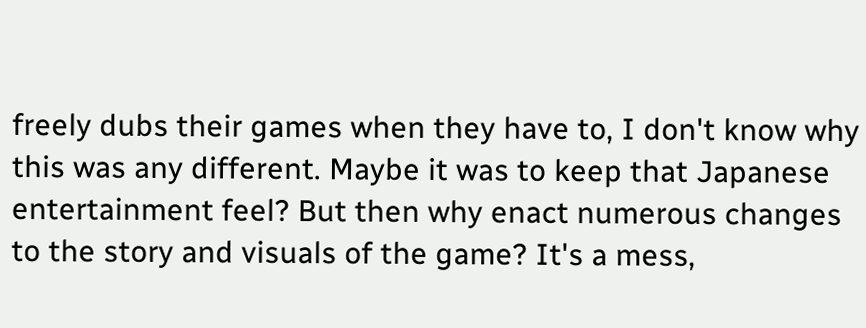freely dubs their games when they have to, I don't know why this was any different. Maybe it was to keep that Japanese entertainment feel? But then why enact numerous changes to the story and visuals of the game? It's a mess,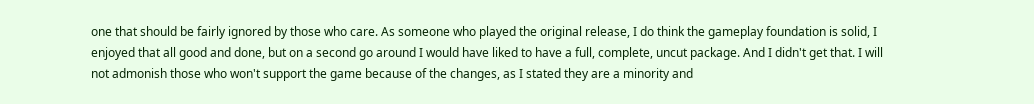one that should be fairly ignored by those who care. As someone who played the original release, I do think the gameplay foundation is solid, I enjoyed that all good and done, but on a second go around I would have liked to have a full, complete, uncut package. And I didn't get that. I will not admonish those who won't support the game because of the changes, as I stated they are a minority and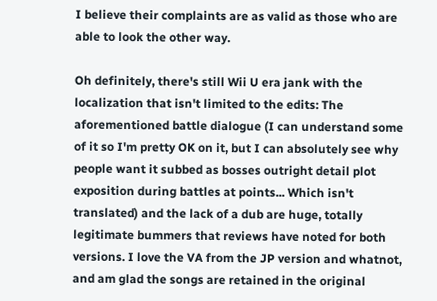I believe their complaints are as valid as those who are able to look the other way.

Oh definitely, there's still Wii U era jank with the localization that isn't limited to the edits: The aforementioned battle dialogue (I can understand some of it so I'm pretty OK on it, but I can absolutely see why people want it subbed as bosses outright detail plot exposition during battles at points... Which isn't translated) and the lack of a dub are huge, totally legitimate bummers that reviews have noted for both versions. I love the VA from the JP version and whatnot, and am glad the songs are retained in the original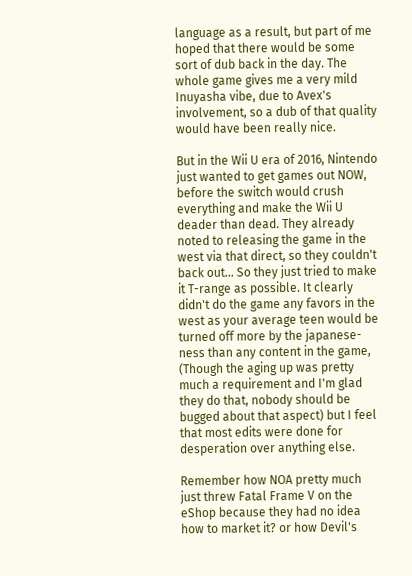language as a result, but part of me hoped that there would be some sort of dub back in the day. The whole game gives me a very mild Inuyasha vibe, due to Avex's involvement, so a dub of that quality would have been really nice.

But in the Wii U era of 2016, Nintendo just wanted to get games out NOW, before the switch would crush everything and make the Wii U deader than dead. They already noted to releasing the game in the west via that direct, so they couldn't back out... So they just tried to make it T-range as possible. It clearly didn't do the game any favors in the west as your average teen would be turned off more by the japanese-ness than any content in the game, (Though the aging up was pretty much a requirement and I'm glad they do that, nobody should be bugged about that aspect) but I feel that most edits were done for desperation over anything else.

Remember how NOA pretty much just threw Fatal Frame V on the eShop because they had no idea how to market it? or how Devil's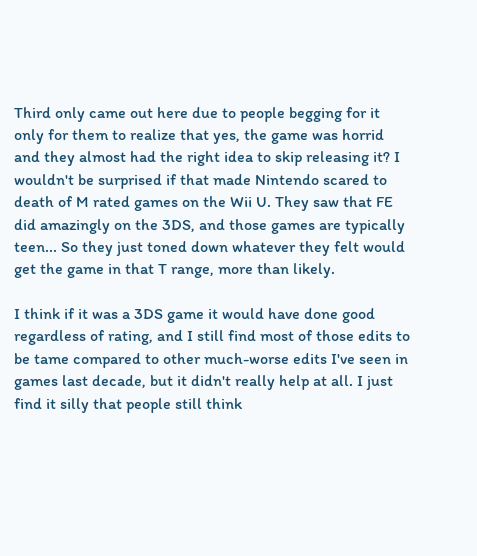Third only came out here due to people begging for it only for them to realize that yes, the game was horrid and they almost had the right idea to skip releasing it? I wouldn't be surprised if that made Nintendo scared to death of M rated games on the Wii U. They saw that FE did amazingly on the 3DS, and those games are typically teen... So they just toned down whatever they felt would get the game in that T range, more than likely.

I think if it was a 3DS game it would have done good regardless of rating, and I still find most of those edits to be tame compared to other much-worse edits I've seen in games last decade, but it didn't really help at all. I just find it silly that people still think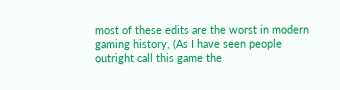most of these edits are the worst in modern gaming history, (As I have seen people outright call this game the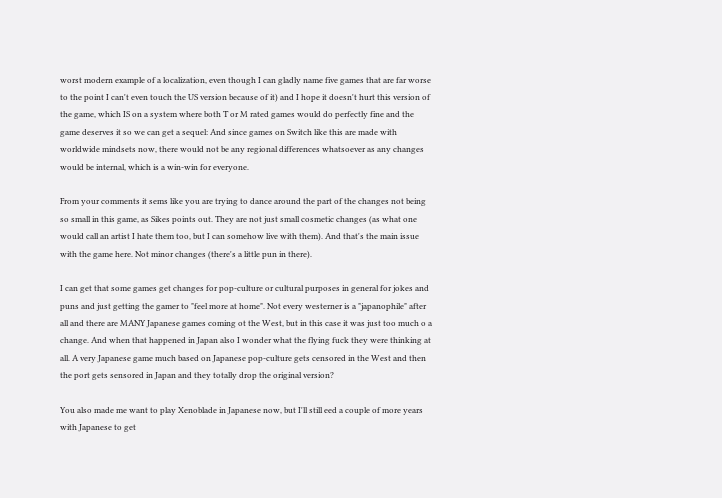worst modern example of a localization, even though I can gladly name five games that are far worse to the point I can't even touch the US version because of it) and I hope it doesn't hurt this version of the game, which IS on a system where both T or M rated games would do perfectly fine and the game deserves it so we can get a sequel: And since games on Switch like this are made with worldwide mindsets now, there would not be any regional differences whatsoever as any changes would be internal, which is a win-win for everyone.

From your comments it sems like you are trying to dance around the part of the changes not being so small in this game, as Sikes points out. They are not just small cosmetic changes (as what one would call an artist I hate them too, but I can somehow live with them). And that's the main issue with the game here. Not minor changes (there's a little pun in there).

I can get that some games get changes for pop-culture or cultural purposes in general for jokes and puns and just getting the gamer to "feel more at home". Not every westerner is a "japanophile" after all and there are MANY Japanese games coming ot the West, but in this case it was just too much o a change. And when that happened in Japan also I wonder what the flying fuck they were thinking at all. A very Japanese game much based on Japanese pop-culture gets censored in the West and then the port gets sensored in Japan and they totally drop the original version?

You also made me want to play Xenoblade in Japanese now, but I'll still eed a couple of more years with Japanese to get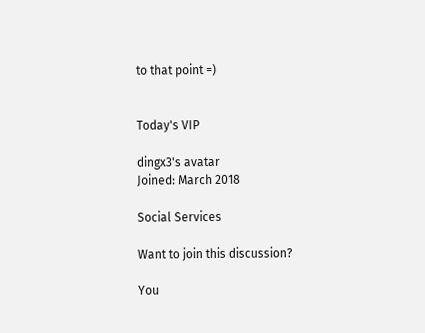to that point =)


Today's VIP

dingx3's avatar
Joined: March 2018

Social Services

Want to join this discussion?

You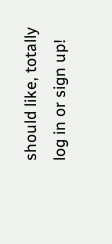should like, totally log in or sign up!